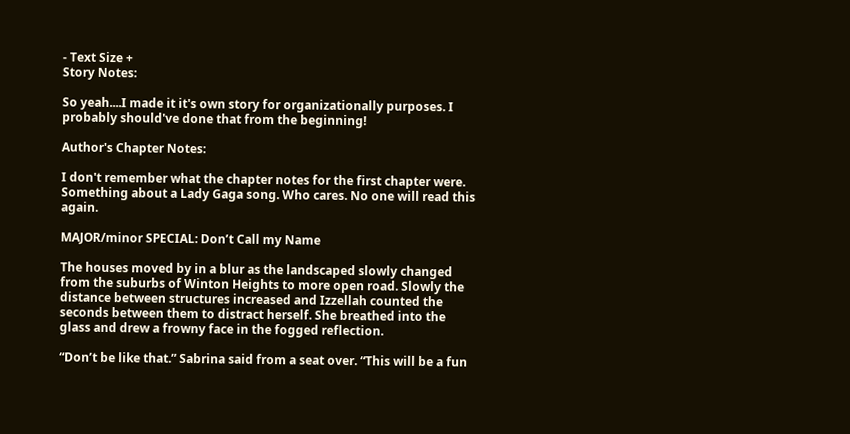- Text Size +
Story Notes:

So yeah....I made it it's own story for organizationally purposes. I probably should've done that from the beginning!

Author's Chapter Notes:

I don't remember what the chapter notes for the first chapter were. Something about a Lady Gaga song. Who cares. No one will read this again.

MAJOR/minor SPECIAL: Don’t Call my Name

The houses moved by in a blur as the landscaped slowly changed from the suburbs of Winton Heights to more open road. Slowly the distance between structures increased and Izzellah counted the seconds between them to distract herself. She breathed into the glass and drew a frowny face in the fogged reflection.

“Don’t be like that.” Sabrina said from a seat over. “This will be a fun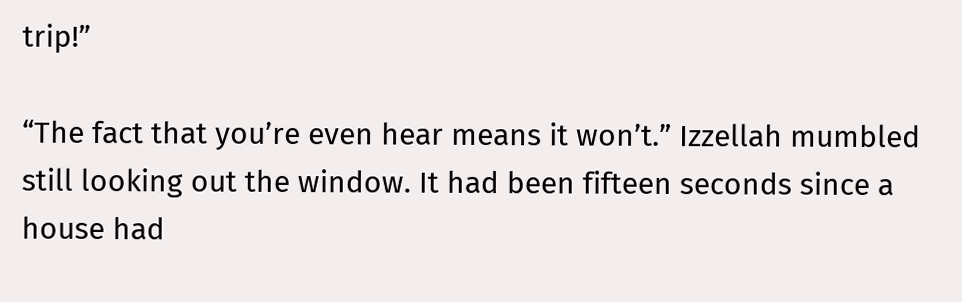trip!”

“The fact that you’re even hear means it won’t.” Izzellah mumbled still looking out the window. It had been fifteen seconds since a house had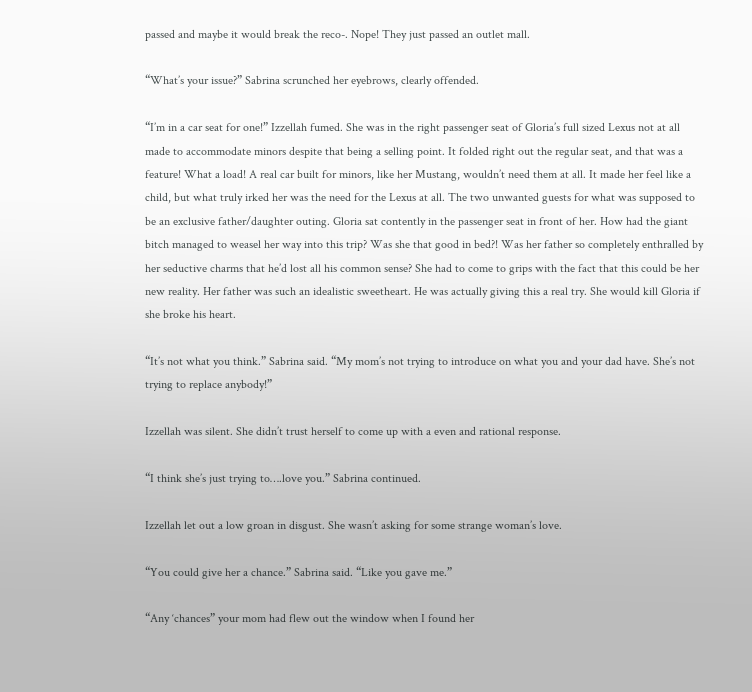passed and maybe it would break the reco-. Nope! They just passed an outlet mall.

“What’s your issue?” Sabrina scrunched her eyebrows, clearly offended.

“I’m in a car seat for one!” Izzellah fumed. She was in the right passenger seat of Gloria’s full sized Lexus not at all made to accommodate minors despite that being a selling point. It folded right out the regular seat, and that was a feature! What a load! A real car built for minors, like her Mustang, wouldn’t need them at all. It made her feel like a child, but what truly irked her was the need for the Lexus at all. The two unwanted guests for what was supposed to be an exclusive father/daughter outing. Gloria sat contently in the passenger seat in front of her. How had the giant bitch managed to weasel her way into this trip? Was she that good in bed?! Was her father so completely enthralled by her seductive charms that he’d lost all his common sense? She had to come to grips with the fact that this could be her new reality. Her father was such an idealistic sweetheart. He was actually giving this a real try. She would kill Gloria if she broke his heart.

“It’s not what you think.” Sabrina said. “My mom’s not trying to introduce on what you and your dad have. She’s not trying to replace anybody!”

Izzellah was silent. She didn’t trust herself to come up with a even and rational response.

“I think she’s just trying to….love you.” Sabrina continued.

Izzellah let out a low groan in disgust. She wasn’t asking for some strange woman’s love.

“You could give her a chance.” Sabrina said. “Like you gave me.”

“Any ‘chances” your mom had flew out the window when I found her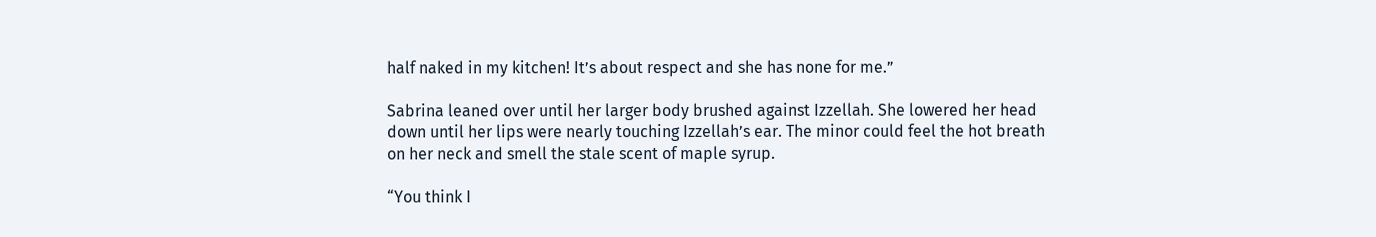half naked in my kitchen! It’s about respect and she has none for me.”

Sabrina leaned over until her larger body brushed against Izzellah. She lowered her head down until her lips were nearly touching Izzellah’s ear. The minor could feel the hot breath on her neck and smell the stale scent of maple syrup.

“You think I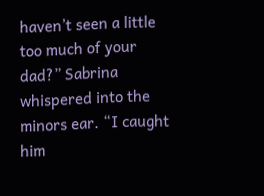haven’t seen a little too much of your dad?” Sabrina whispered into the minors ear. “I caught him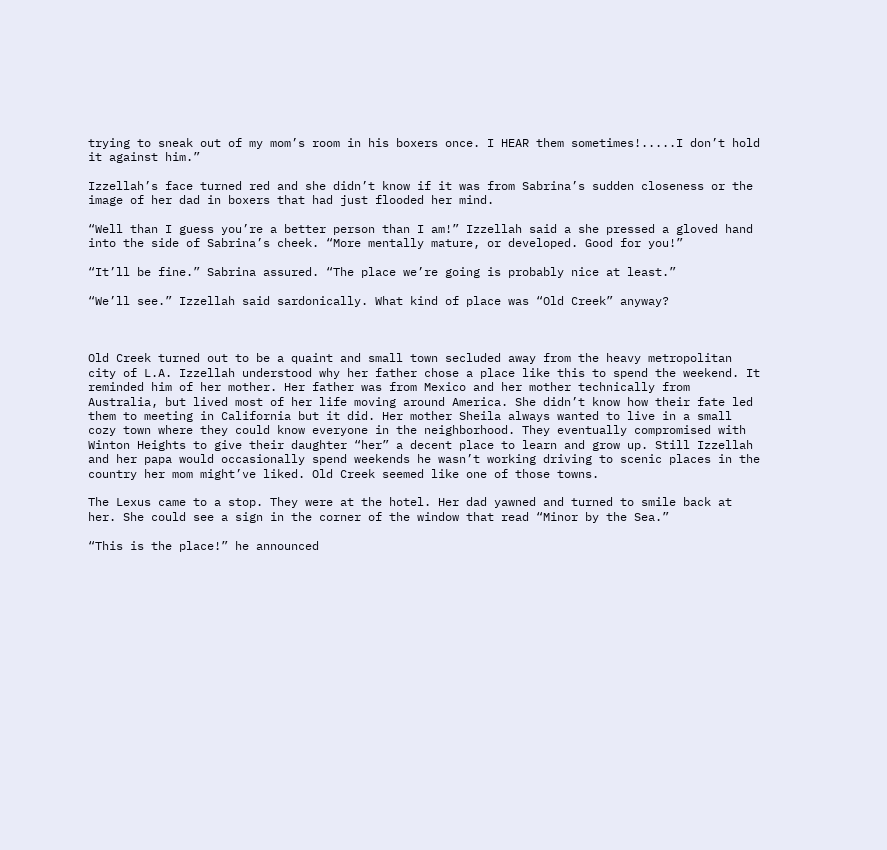trying to sneak out of my mom’s room in his boxers once. I HEAR them sometimes!.....I don’t hold it against him.”

Izzellah’s face turned red and she didn’t know if it was from Sabrina’s sudden closeness or the image of her dad in boxers that had just flooded her mind.

“Well than I guess you’re a better person than I am!” Izzellah said a she pressed a gloved hand into the side of Sabrina’s cheek. “More mentally mature, or developed. Good for you!”

“It’ll be fine.” Sabrina assured. “The place we’re going is probably nice at least.”

“We’ll see.” Izzellah said sardonically. What kind of place was “Old Creek” anyway?



Old Creek turned out to be a quaint and small town secluded away from the heavy metropolitan city of L.A. Izzellah understood why her father chose a place like this to spend the weekend. It reminded him of her mother. Her father was from Mexico and her mother technically from Australia, but lived most of her life moving around America. She didn’t know how their fate led them to meeting in California but it did. Her mother Sheila always wanted to live in a small cozy town where they could know everyone in the neighborhood. They eventually compromised with Winton Heights to give their daughter “her” a decent place to learn and grow up. Still Izzellah and her papa would occasionally spend weekends he wasn’t working driving to scenic places in the country her mom might’ve liked. Old Creek seemed like one of those towns.

The Lexus came to a stop. They were at the hotel. Her dad yawned and turned to smile back at her. She could see a sign in the corner of the window that read “Minor by the Sea.”

“This is the place!” he announced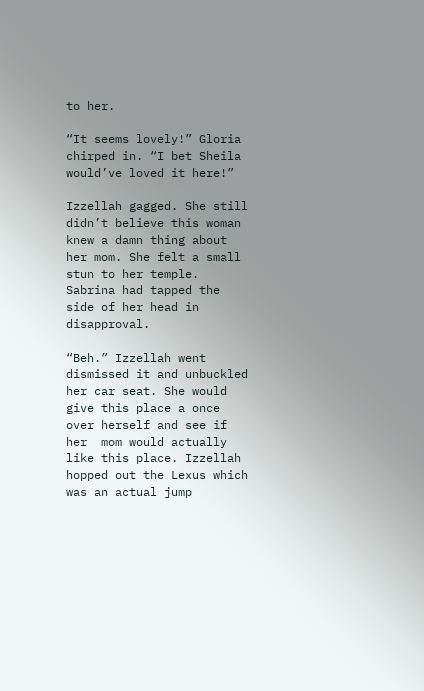to her.

“It seems lovely!” Gloria chirped in. “I bet Sheila would’ve loved it here!”

Izzellah gagged. She still didn’t believe this woman knew a damn thing about her mom. She felt a small stun to her temple. Sabrina had tapped the side of her head in disapproval.

“Beh.” Izzellah went dismissed it and unbuckled her car seat. She would give this place a once over herself and see if her  mom would actually like this place. Izzellah hopped out the Lexus which was an actual jump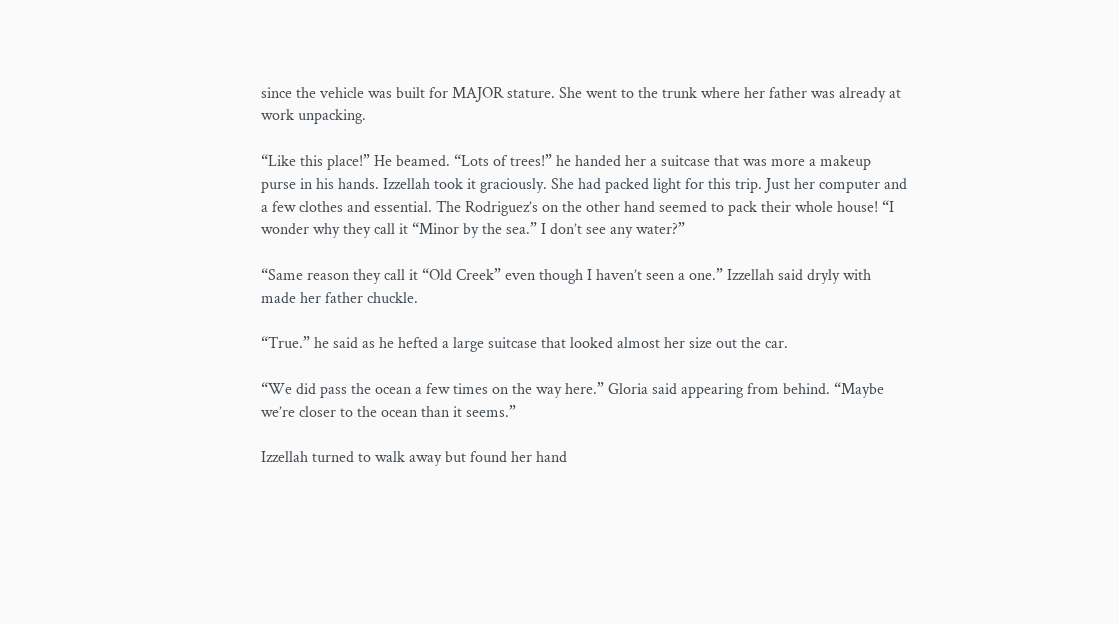since the vehicle was built for MAJOR stature. She went to the trunk where her father was already at work unpacking.

“Like this place!” He beamed. “Lots of trees!” he handed her a suitcase that was more a makeup purse in his hands. Izzellah took it graciously. She had packed light for this trip. Just her computer and a few clothes and essential. The Rodriguez’s on the other hand seemed to pack their whole house! “I wonder why they call it “Minor by the sea.” I don’t see any water?”

“Same reason they call it “Old Creek” even though I haven’t seen a one.” Izzellah said dryly with made her father chuckle.

“True.” he said as he hefted a large suitcase that looked almost her size out the car.

“We did pass the ocean a few times on the way here.” Gloria said appearing from behind. “Maybe we’re closer to the ocean than it seems.”

Izzellah turned to walk away but found her hand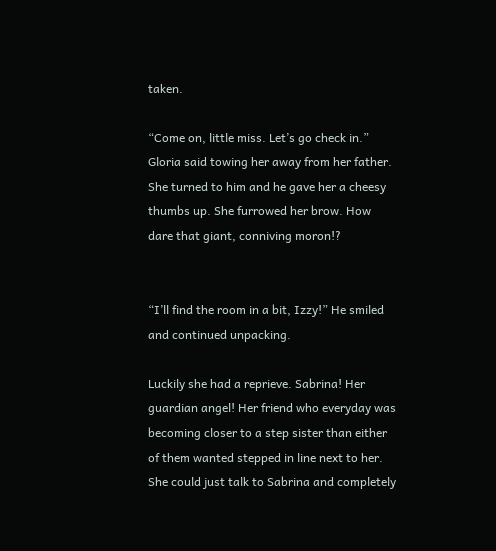taken.

“Come on, little miss. Let’s go check in.” Gloria said towing her away from her father. She turned to him and he gave her a cheesy thumbs up. She furrowed her brow. How dare that giant, conniving moron!?


“I’ll find the room in a bit, Izzy!” He smiled and continued unpacking.

Luckily she had a reprieve. Sabrina! Her guardian angel! Her friend who everyday was becoming closer to a step sister than either of them wanted stepped in line next to her. She could just talk to Sabrina and completely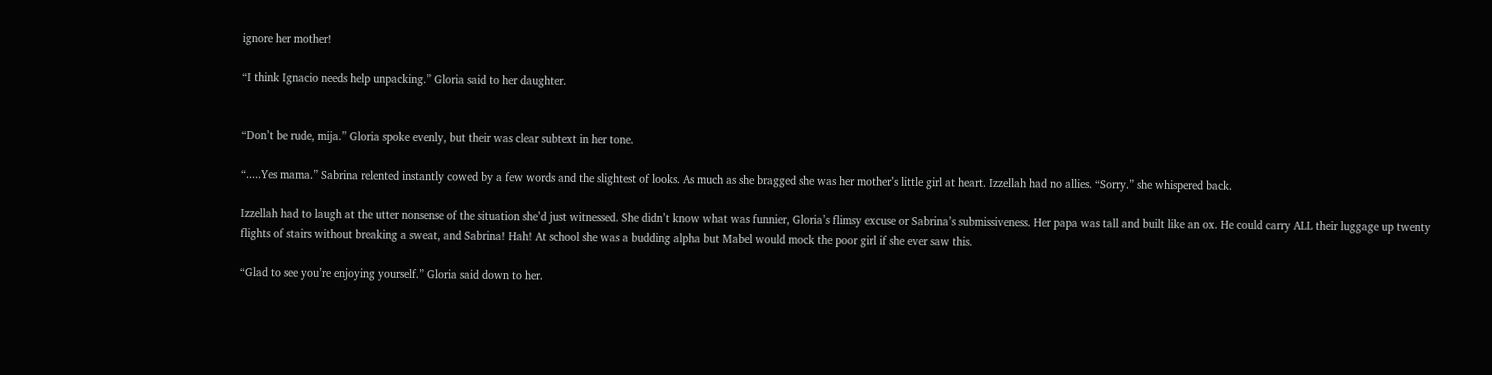ignore her mother!

“I think Ignacio needs help unpacking.” Gloria said to her daughter.


“Don’t be rude, mija.” Gloria spoke evenly, but their was clear subtext in her tone.

“.....Yes mama.” Sabrina relented instantly cowed by a few words and the slightest of looks. As much as she bragged she was her mother’s little girl at heart. Izzellah had no allies. “Sorry.” she whispered back.

Izzellah had to laugh at the utter nonsense of the situation she’d just witnessed. She didn’t know what was funnier, Gloria’s flimsy excuse or Sabrina’s submissiveness. Her papa was tall and built like an ox. He could carry ALL their luggage up twenty flights of stairs without breaking a sweat, and Sabrina! Hah! At school she was a budding alpha but Mabel would mock the poor girl if she ever saw this.

“Glad to see you’re enjoying yourself.” Gloria said down to her.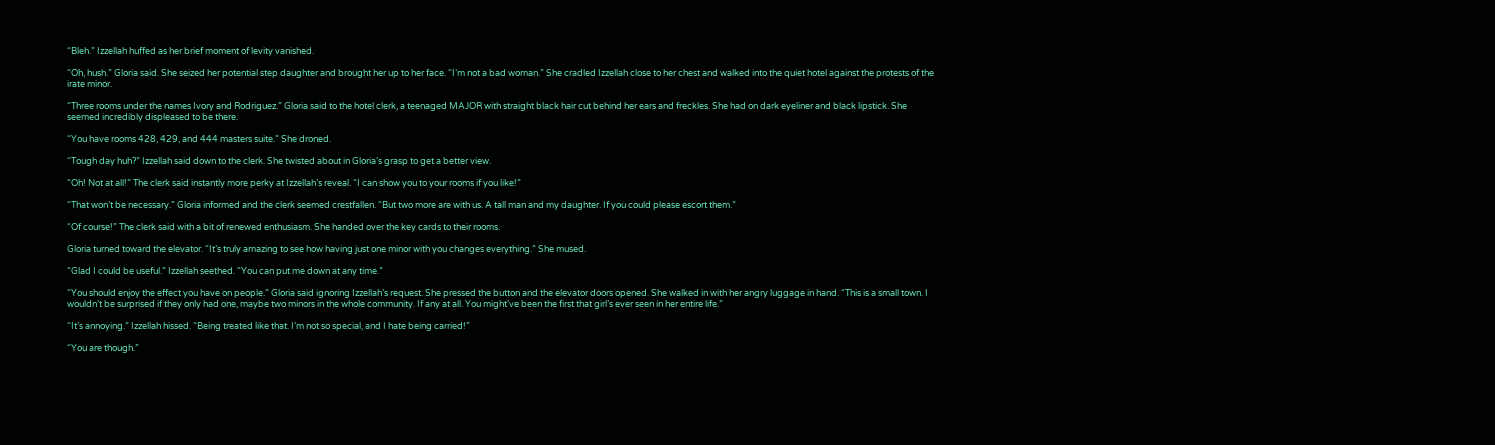“Bleh.” Izzellah huffed as her brief moment of levity vanished.

“Oh, hush.” Gloria said. She seized her potential step daughter and brought her up to her face. “I’m not a bad woman.” She cradled Izzellah close to her chest and walked into the quiet hotel against the protests of the irate minor.

“Three rooms under the names Ivory and Rodriguez.” Gloria said to the hotel clerk, a teenaged MAJOR with straight black hair cut behind her ears and freckles. She had on dark eyeliner and black lipstick. She seemed incredibly displeased to be there.

“You have rooms 428, 429, and 444 masters suite.” She droned.

“Tough day huh?” Izzellah said down to the clerk. She twisted about in Gloria’s grasp to get a better view.

“Oh! Not at all!” The clerk said instantly more perky at Izzellah’s reveal. “I can show you to your rooms if you like!”

“That won’t be necessary.” Gloria informed and the clerk seemed crestfallen. “But two more are with us. A tall man and my daughter. If you could please escort them.”

“Of course!” The clerk said with a bit of renewed enthusiasm. She handed over the key cards to their rooms.

Gloria turned toward the elevator. “It’s truly amazing to see how having just one minor with you changes everything.” She mused.

“Glad I could be useful.” Izzellah seethed. “You can put me down at any time.”

“You should enjoy the effect you have on people.” Gloria said ignoring Izzellah’s request. She pressed the button and the elevator doors opened. She walked in with her angry luggage in hand. “This is a small town. I wouldn’t be surprised if they only had one, maybe two minors in the whole community. If any at all. You might’ve been the first that girl’s ever seen in her entire life.”

“It’s annoying.” Izzellah hissed. “Being treated like that. I’m not so special, and I hate being carried!”

“You are though.”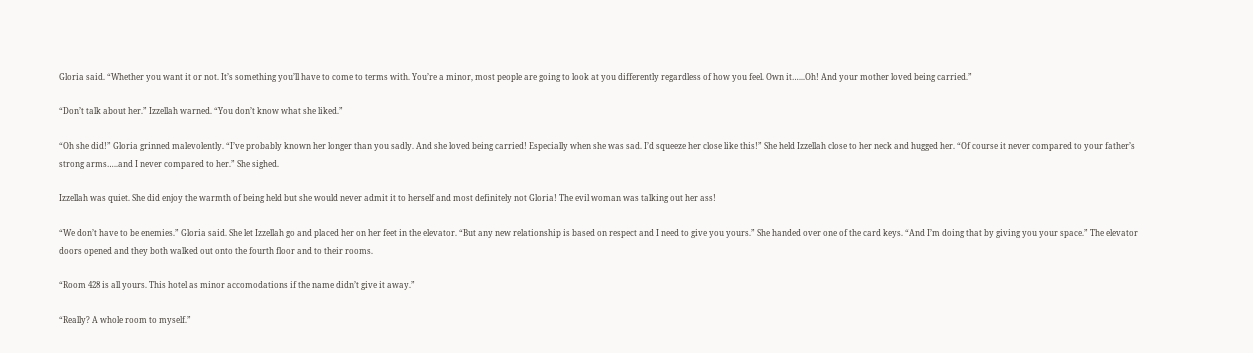Gloria said. “Whether you want it or not. It’s something you’ll have to come to terms with. You’re a minor, most people are going to look at you differently regardless of how you feel. Own it…...Oh! And your mother loved being carried.”

“Don’t talk about her.” Izzellah warned. “You don’t know what she liked.”

“Oh she did!” Gloria grinned malevolently. “I’ve probably known her longer than you sadly. And she loved being carried! Especially when she was sad. I’d squeeze her close like this!” She held Izzellah close to her neck and hugged her. “Of course it never compared to your father’s strong arms…..and I never compared to her.” She sighed.

Izzellah was quiet. She did enjoy the warmth of being held but she would never admit it to herself and most definitely not Gloria! The evil woman was talking out her ass!

“We don’t have to be enemies.” Gloria said. She let Izzellah go and placed her on her feet in the elevator. “But any new relationship is based on respect and I need to give you yours.” She handed over one of the card keys. “And I’m doing that by giving you your space.” The elevator doors opened and they both walked out onto the fourth floor and to their rooms.

“Room 428 is all yours. This hotel as minor accomodations if the name didn’t give it away.”

“Really? A whole room to myself.”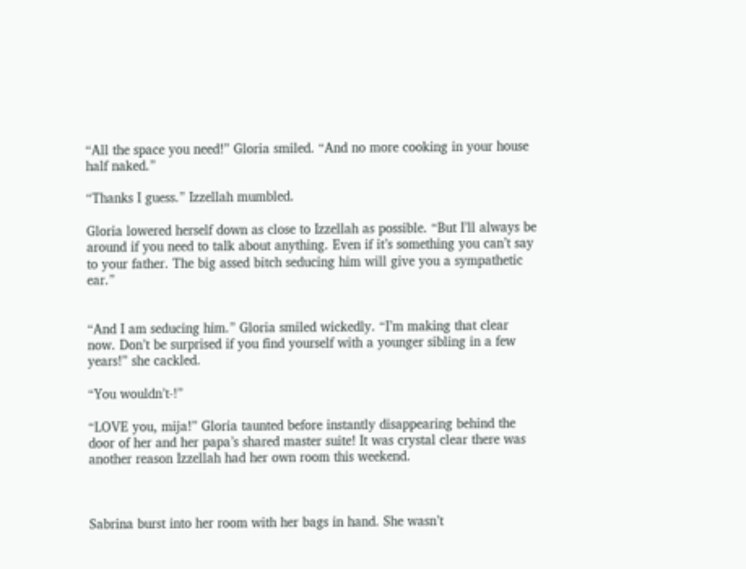“All the space you need!” Gloria smiled. “And no more cooking in your house half naked.”

“Thanks I guess.” Izzellah mumbled.

Gloria lowered herself down as close to Izzellah as possible. “But I’ll always be around if you need to talk about anything. Even if it’s something you can’t say to your father. The big assed bitch seducing him will give you a sympathetic ear.”


“And I am seducing him.” Gloria smiled wickedly. “I’m making that clear now. Don’t be surprised if you find yourself with a younger sibling in a few years!” she cackled.

“You wouldn’t-!”

“LOVE you, mija!” Gloria taunted before instantly disappearing behind the door of her and her papa’s shared master suite! It was crystal clear there was another reason Izzellah had her own room this weekend.



Sabrina burst into her room with her bags in hand. She wasn’t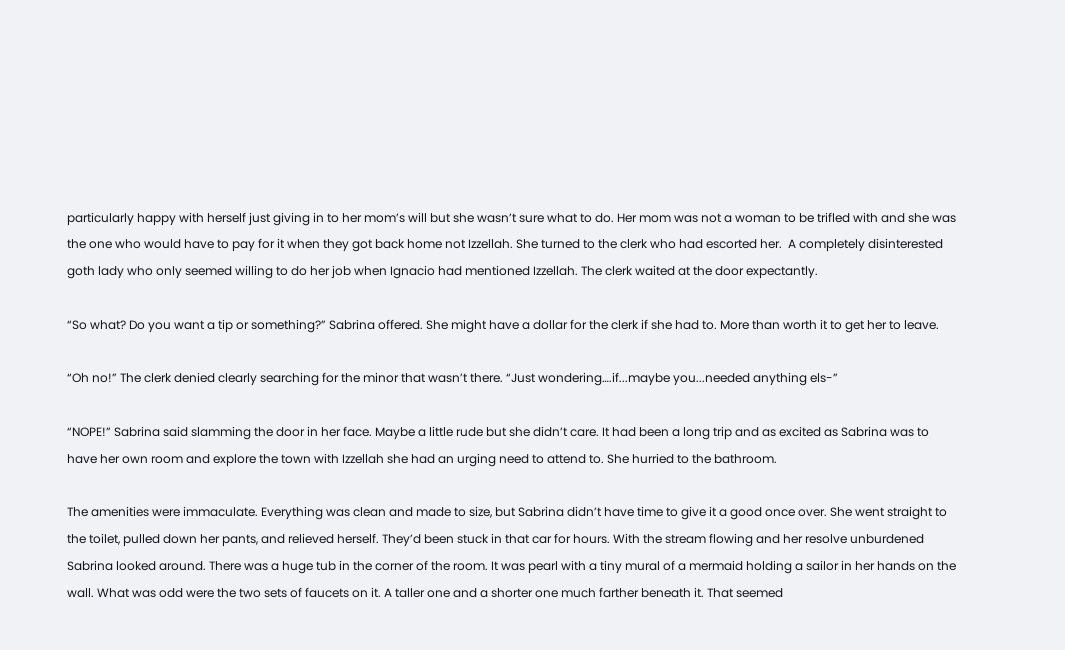particularly happy with herself just giving in to her mom’s will but she wasn’t sure what to do. Her mom was not a woman to be trifled with and she was the one who would have to pay for it when they got back home not Izzellah. She turned to the clerk who had escorted her.  A completely disinterested goth lady who only seemed willing to do her job when Ignacio had mentioned Izzellah. The clerk waited at the door expectantly.

“So what? Do you want a tip or something?” Sabrina offered. She might have a dollar for the clerk if she had to. More than worth it to get her to leave.

“Oh no!” The clerk denied clearly searching for the minor that wasn’t there. “Just wondering….if...maybe you...needed anything els-”

“NOPE!” Sabrina said slamming the door in her face. Maybe a little rude but she didn’t care. It had been a long trip and as excited as Sabrina was to have her own room and explore the town with Izzellah she had an urging need to attend to. She hurried to the bathroom.

The amenities were immaculate. Everything was clean and made to size, but Sabrina didn’t have time to give it a good once over. She went straight to the toilet, pulled down her pants, and relieved herself. They’d been stuck in that car for hours. With the stream flowing and her resolve unburdened Sabrina looked around. There was a huge tub in the corner of the room. It was pearl with a tiny mural of a mermaid holding a sailor in her hands on the wall. What was odd were the two sets of faucets on it. A taller one and a shorter one much farther beneath it. That seemed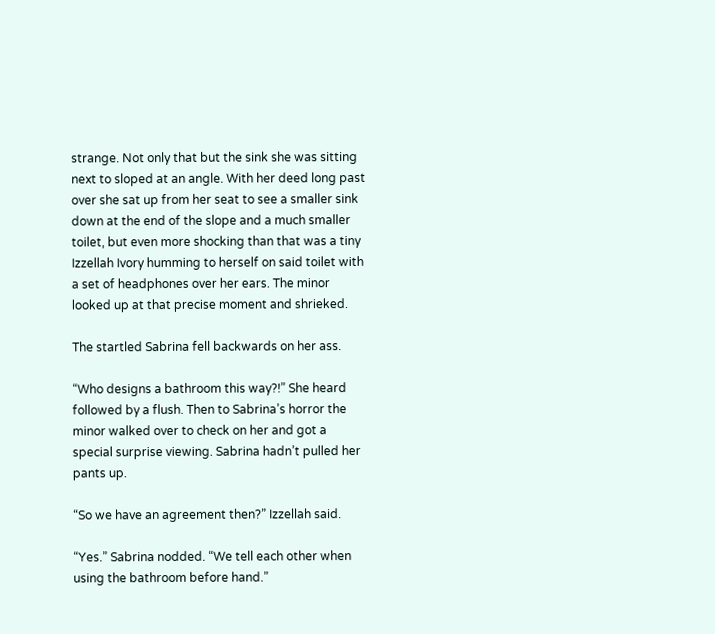strange. Not only that but the sink she was sitting next to sloped at an angle. With her deed long past over she sat up from her seat to see a smaller sink down at the end of the slope and a much smaller toilet, but even more shocking than that was a tiny Izzellah Ivory humming to herself on said toilet with a set of headphones over her ears. The minor looked up at that precise moment and shrieked.

The startled Sabrina fell backwards on her ass.

“Who designs a bathroom this way?!” She heard followed by a flush. Then to Sabrina’s horror the minor walked over to check on her and got a special surprise viewing. Sabrina hadn’t pulled her pants up.

“So we have an agreement then?” Izzellah said.

“Yes.” Sabrina nodded. “We tell each other when using the bathroom before hand.”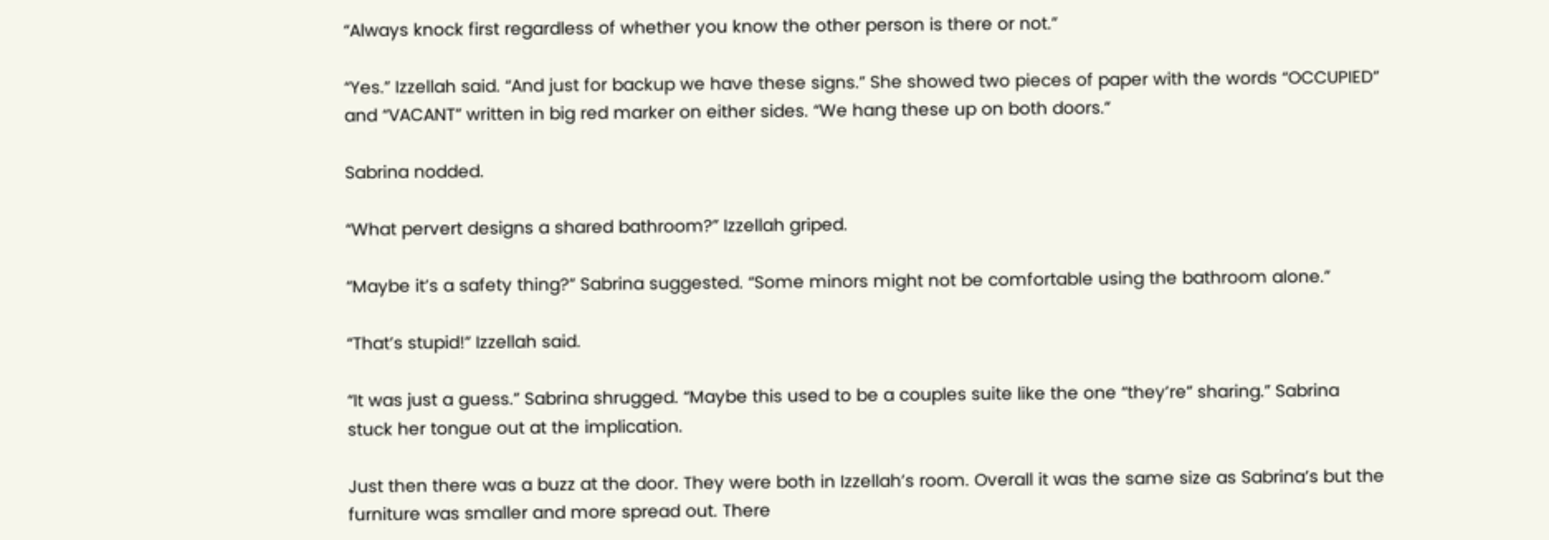“Always knock first regardless of whether you know the other person is there or not.”

“Yes.” Izzellah said. “And just for backup we have these signs.” She showed two pieces of paper with the words “OCCUPIED” and “VACANT” written in big red marker on either sides. “We hang these up on both doors.”

Sabrina nodded.

“What pervert designs a shared bathroom?” Izzellah griped.

“Maybe it’s a safety thing?” Sabrina suggested. “Some minors might not be comfortable using the bathroom alone.”

“That’s stupid!” Izzellah said.

“It was just a guess.” Sabrina shrugged. “Maybe this used to be a couples suite like the one “they’re” sharing.” Sabrina stuck her tongue out at the implication.

Just then there was a buzz at the door. They were both in Izzellah’s room. Overall it was the same size as Sabrina’s but the furniture was smaller and more spread out. There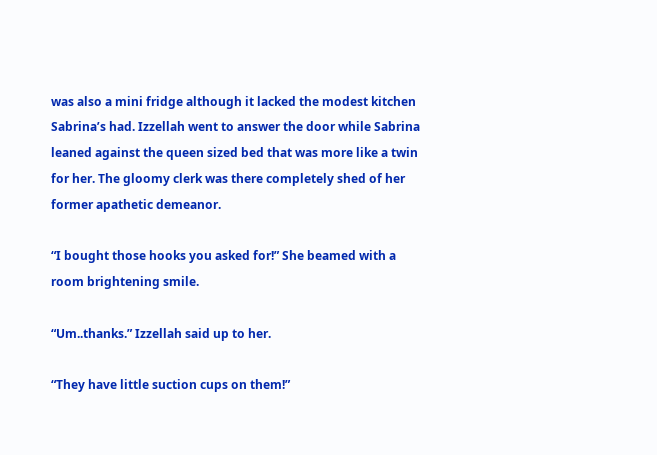was also a mini fridge although it lacked the modest kitchen Sabrina’s had. Izzellah went to answer the door while Sabrina leaned against the queen sized bed that was more like a twin for her. The gloomy clerk was there completely shed of her former apathetic demeanor.

“I bought those hooks you asked for!” She beamed with a room brightening smile.

“Um..thanks.” Izzellah said up to her.

“They have little suction cups on them!”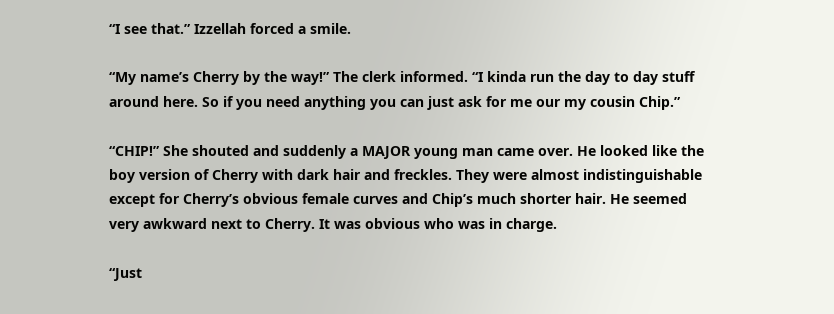“I see that.” Izzellah forced a smile.

“My name’s Cherry by the way!” The clerk informed. “I kinda run the day to day stuff around here. So if you need anything you can just ask for me our my cousin Chip.”

“CHIP!” She shouted and suddenly a MAJOR young man came over. He looked like the boy version of Cherry with dark hair and freckles. They were almost indistinguishable except for Cherry’s obvious female curves and Chip’s much shorter hair. He seemed very awkward next to Cherry. It was obvious who was in charge.

“Just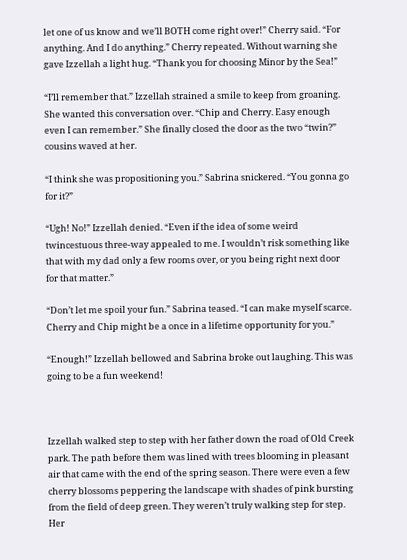let one of us know and we’ll BOTH come right over!” Cherry said. “For anything. And I do anything.” Cherry repeated. Without warning she gave Izzellah a light hug. “Thank you for choosing Minor by the Sea!”

“I’ll remember that.” Izzellah strained a smile to keep from groaning. She wanted this conversation over. “Chip and Cherry. Easy enough even I can remember.” She finally closed the door as the two “twin?” cousins waved at her.

“I think she was propositioning you.” Sabrina snickered. “You gonna go for it?”

“Ugh! No!” Izzellah denied. “Even if the idea of some weird twincestuous three-way appealed to me. I wouldn’t risk something like that with my dad only a few rooms over, or you being right next door for that matter.”

“Don’t let me spoil your fun.” Sabrina teased. “I can make myself scarce. Cherry and Chip might be a once in a lifetime opportunity for you.”

“Enough!” Izzellah bellowed and Sabrina broke out laughing. This was going to be a fun weekend!



Izzellah walked step to step with her father down the road of Old Creek park. The path before them was lined with trees blooming in pleasant air that came with the end of the spring season. There were even a few cherry blossoms peppering the landscape with shades of pink bursting from the field of deep green. They weren’t truly walking step for step. Her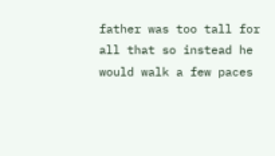father was too tall for all that so instead he would walk a few paces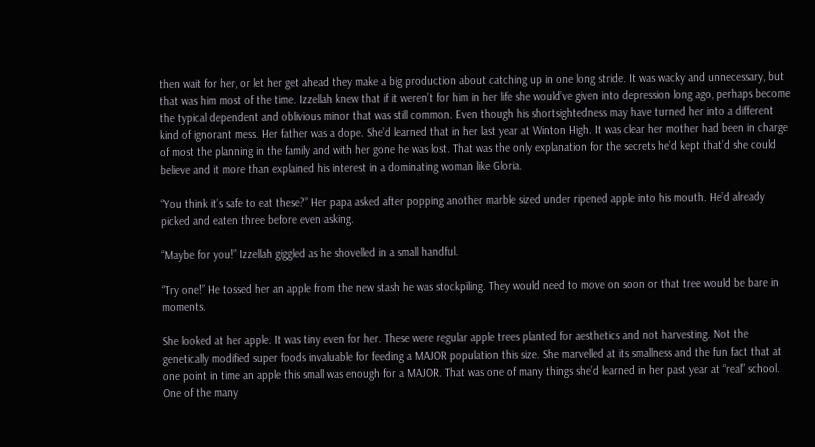then wait for her, or let her get ahead they make a big production about catching up in one long stride. It was wacky and unnecessary, but that was him most of the time. Izzellah knew that if it weren’t for him in her life she would’ve given into depression long ago, perhaps become the typical dependent and oblivious minor that was still common. Even though his shortsightedness may have turned her into a different kind of ignorant mess. Her father was a dope. She’d learned that in her last year at Winton High. It was clear her mother had been in charge of most the planning in the family and with her gone he was lost. That was the only explanation for the secrets he’d kept that’d she could believe and it more than explained his interest in a dominating woman like Gloria.

“You think it’s safe to eat these?” Her papa asked after popping another marble sized under ripened apple into his mouth. He’d already picked and eaten three before even asking.

“Maybe for you!” Izzellah giggled as he shovelled in a small handful.

“Try one!” He tossed her an apple from the new stash he was stockpiling. They would need to move on soon or that tree would be bare in moments.

She looked at her apple. It was tiny even for her. These were regular apple trees planted for aesthetics and not harvesting. Not the genetically modified super foods invaluable for feeding a MAJOR population this size. She marvelled at its smallness and the fun fact that at one point in time an apple this small was enough for a MAJOR. That was one of many things she’d learned in her past year at “real” school. One of the many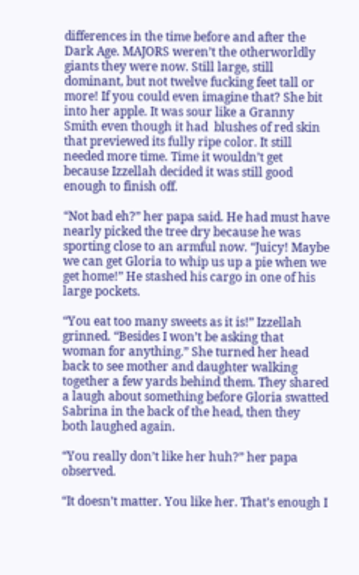differences in the time before and after the Dark Age. MAJORS weren’t the otherworldly giants they were now. Still large, still dominant, but not twelve fucking feet tall or more! If you could even imagine that? She bit into her apple. It was sour like a Granny Smith even though it had  blushes of red skin that previewed its fully ripe color. It still needed more time. Time it wouldn’t get because Izzellah decided it was still good enough to finish off.

“Not bad eh?” her papa said. He had must have nearly picked the tree dry because he was sporting close to an armful now. “Juicy! Maybe we can get Gloria to whip us up a pie when we get home!” He stashed his cargo in one of his large pockets.

“You eat too many sweets as it is!” Izzellah grinned. “Besides I won’t be asking that woman for anything.” She turned her head back to see mother and daughter walking together a few yards behind them. They shared a laugh about something before Gloria swatted Sabrina in the back of the head, then they both laughed again.

“You really don’t like her huh?” her papa observed.

“It doesn’t matter. You like her. That’s enough I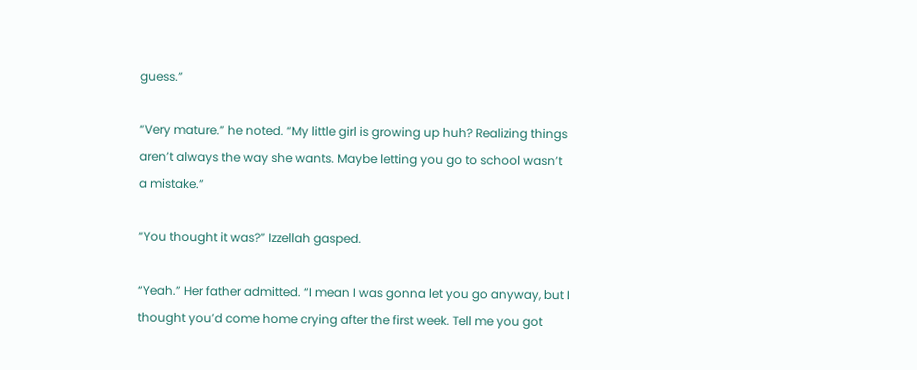guess.”

“Very mature.” he noted. “My little girl is growing up huh? Realizing things aren’t always the way she wants. Maybe letting you go to school wasn’t a mistake.”

“You thought it was?” Izzellah gasped.

“Yeah.” Her father admitted. “I mean I was gonna let you go anyway, but I thought you’d come home crying after the first week. Tell me you got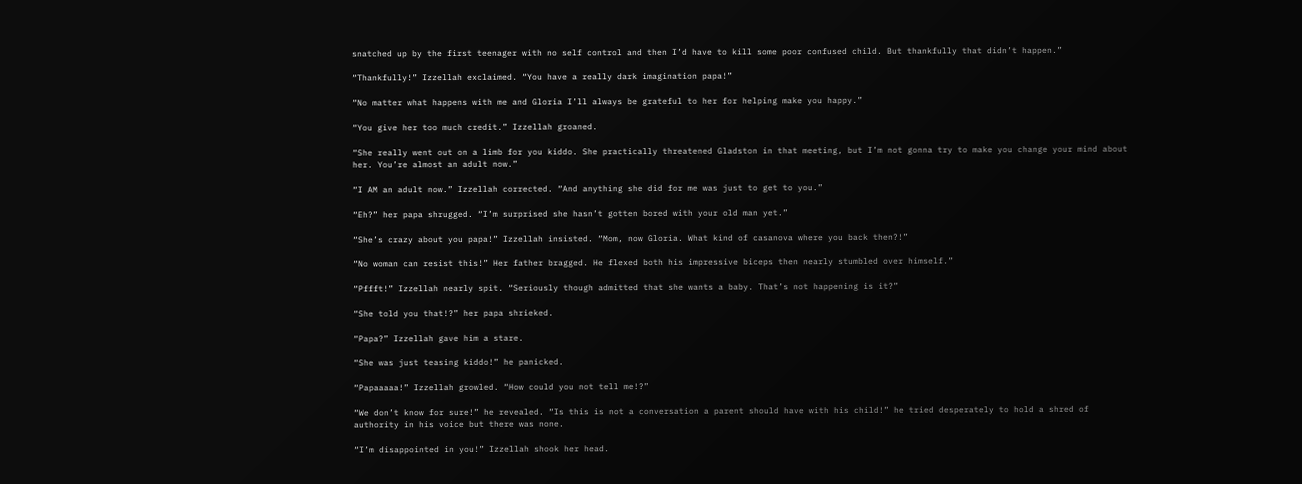snatched up by the first teenager with no self control and then I’d have to kill some poor confused child. But thankfully that didn’t happen.”

“Thankfully!” Izzellah exclaimed. “You have a really dark imagination papa!”

“No matter what happens with me and Gloria I’ll always be grateful to her for helping make you happy.”

“You give her too much credit.” Izzellah groaned.

“She really went out on a limb for you kiddo. She practically threatened Gladston in that meeting, but I’m not gonna try to make you change your mind about her. You’re almost an adult now.”

“I AM an adult now.” Izzellah corrected. “And anything she did for me was just to get to you.”

“Eh?” her papa shrugged. “I’m surprised she hasn’t gotten bored with your old man yet.”

“She’s crazy about you papa!” Izzellah insisted. “Mom, now Gloria. What kind of casanova where you back then?!”

“No woman can resist this!” Her father bragged. He flexed both his impressive biceps then nearly stumbled over himself.”

“Pffft!” Izzellah nearly spit. “Seriously though admitted that she wants a baby. That’s not happening is it?”

“She told you that!?” her papa shrieked.

“Papa?” Izzellah gave him a stare.

“She was just teasing kiddo!” he panicked.

“Papaaaaa!” Izzellah growled. “How could you not tell me!?”

“We don’t know for sure!” he revealed. “Is this is not a conversation a parent should have with his child!” he tried desperately to hold a shred of authority in his voice but there was none.

“I’m disappointed in you!” Izzellah shook her head.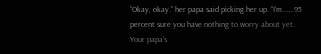“Okay, okay.” her papa said picking her up. “I’m…….95 percent sure you have nothing to worry about yet. Your papa’s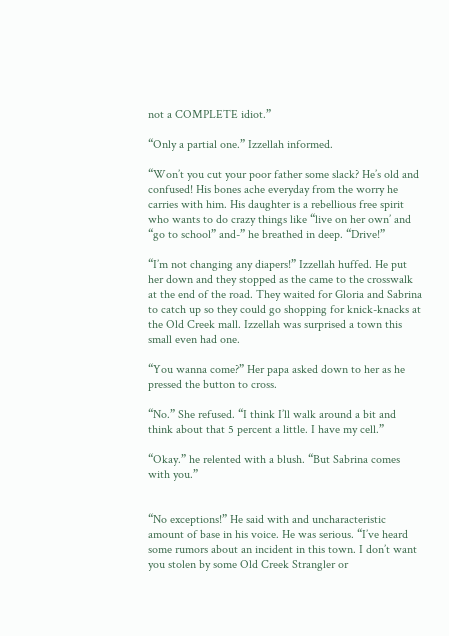not a COMPLETE idiot.”

“Only a partial one.” Izzellah informed.

“Won’t you cut your poor father some slack? He’s old and confused! His bones ache everyday from the worry he carries with him. His daughter is a rebellious free spirit who wants to do crazy things like “live on her own’ and “go to school” and-” he breathed in deep. “Drive!”

“I’m not changing any diapers!” Izzellah huffed. He put her down and they stopped as the came to the crosswalk at the end of the road. They waited for Gloria and Sabrina to catch up so they could go shopping for knick-knacks at the Old Creek mall. Izzellah was surprised a town this small even had one.

“You wanna come?” Her papa asked down to her as he pressed the button to cross.

“No.” She refused. “I think I’ll walk around a bit and think about that 5 percent a little. I have my cell.”

“Okay.” he relented with a blush. “But Sabrina comes with you.”


“No exceptions!” He said with and uncharacteristic amount of base in his voice. He was serious. “I’ve heard some rumors about an incident in this town. I don’t want you stolen by some Old Creek Strangler or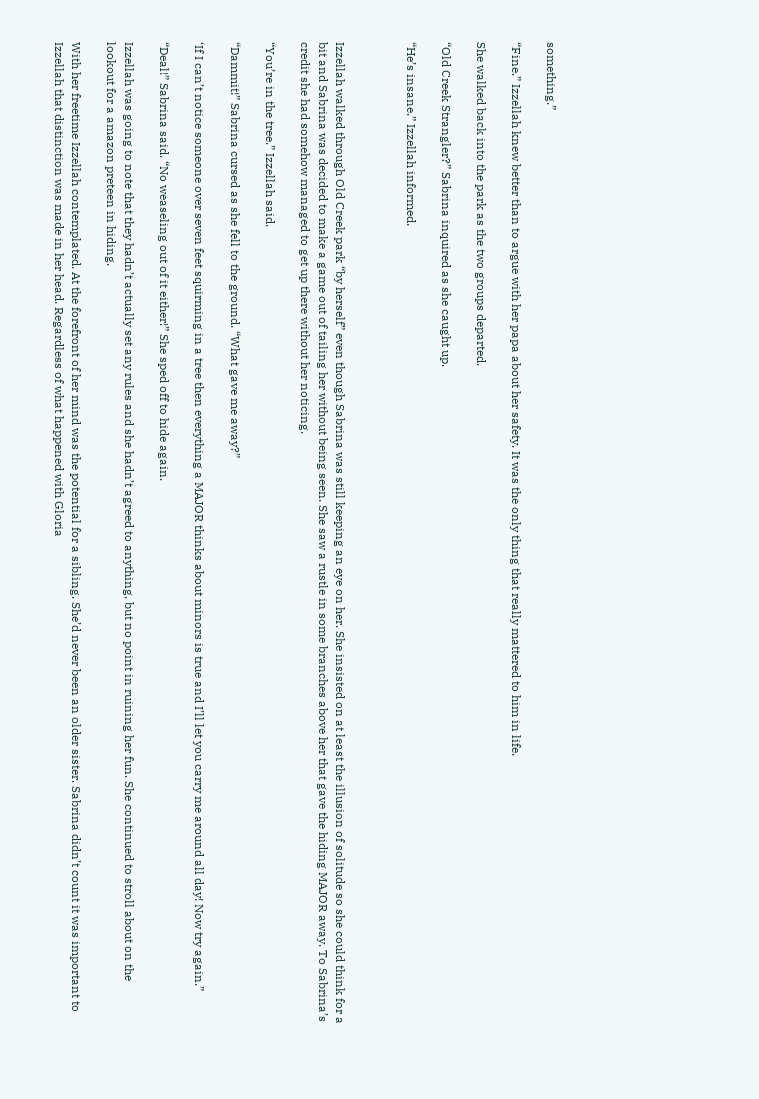something.”

“Fine.” Izzellah knew better than to argue with her papa about her safety. It was the only thing that really mattered to him in life.

She walked back into the park as the two groups departed.

“Old Creek Strangler?” Sabrina inquired as she caught up.

“He’s insane.” Izzellah informed.



Izzellah walked through Old Creek park “by herself” even though Sabrina was still keeping an eye on her. She insisted on at least the illusion of solitude so she could think for a bit and Sabrina was decided to make a game out of tailing her without being seen. She saw a rustle in some branches above her that gave the hiding MAJOR away. To Sabrina’s credit she had somehow managed to get up there without her noticing.

“You’re in the tree.” Izzellah said.

“Dammit!” Sabrina cursed as she fell to the ground. “What gave me away?”

‘If I can’t notice someone over seven feet squirming in a tree then everything a MAJOR thinks about minors is true and I’ll let you carry me around all day! Now try again.”

“Deal!” Sabrina said. “No weaseling out of it either!” She sped off to hide again.

Izzellah was going to note that they hadn’t actually set any rules and she hadn’t agreed to anything, but no point in ruining her fun. She continued to stroll about on the lookout for a amazon preteen in hiding.

With her freetime Izzellah contemplated. At the forefront of her mind was the potential for a sibling. She’d never been an older sister. Sabrina didn’t count it was important to Izzellah that distinction was made in her head. Regardless of what happened with Gloria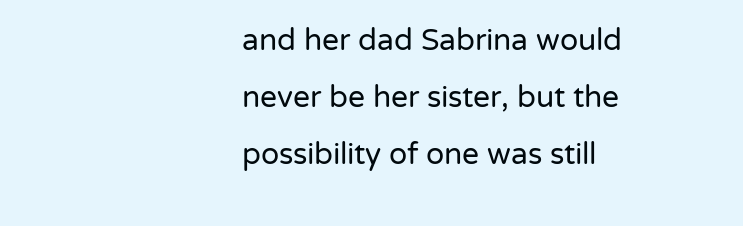and her dad Sabrina would never be her sister, but the possibility of one was still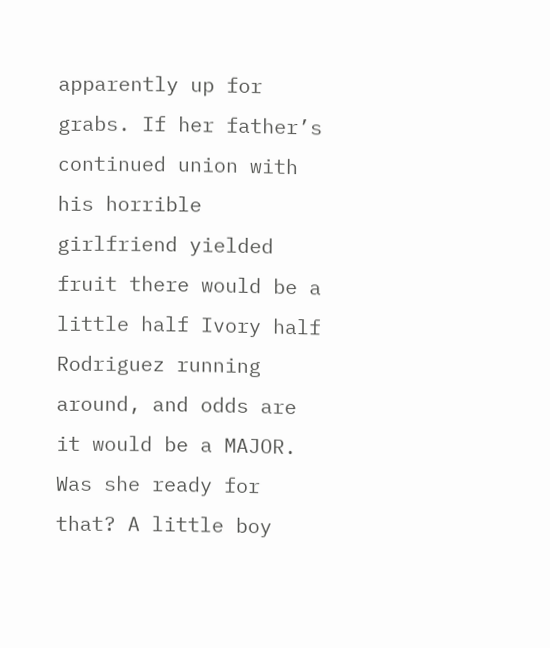apparently up for grabs. If her father’s continued union with his horrible girlfriend yielded fruit there would be a little half Ivory half Rodriguez running around, and odds are it would be a MAJOR. Was she ready for that? A little boy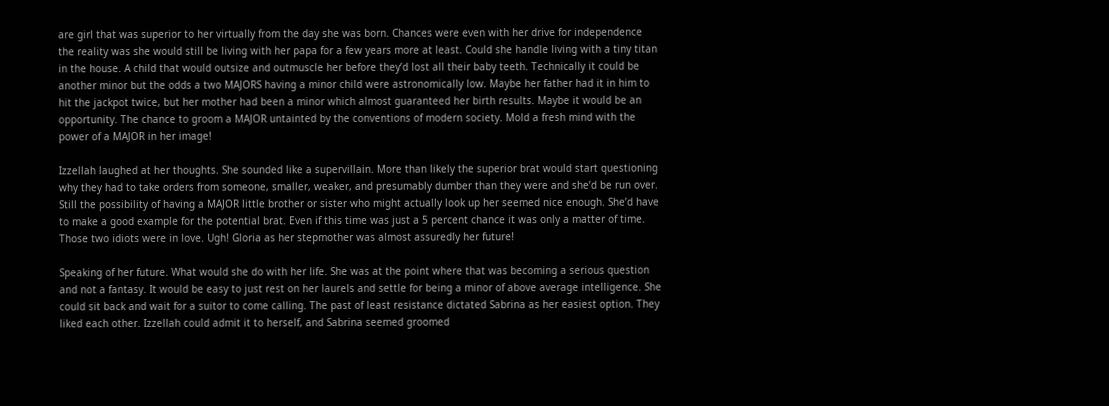are girl that was superior to her virtually from the day she was born. Chances were even with her drive for independence the reality was she would still be living with her papa for a few years more at least. Could she handle living with a tiny titan in the house. A child that would outsize and outmuscle her before they’d lost all their baby teeth. Technically it could be another minor but the odds a two MAJORS having a minor child were astronomically low. Maybe her father had it in him to hit the jackpot twice, but her mother had been a minor which almost guaranteed her birth results. Maybe it would be an opportunity. The chance to groom a MAJOR untainted by the conventions of modern society. Mold a fresh mind with the power of a MAJOR in her image!

Izzellah laughed at her thoughts. She sounded like a supervillain. More than likely the superior brat would start questioning why they had to take orders from someone, smaller, weaker, and presumably dumber than they were and she’d be run over. Still the possibility of having a MAJOR little brother or sister who might actually look up her seemed nice enough. She’d have to make a good example for the potential brat. Even if this time was just a 5 percent chance it was only a matter of time. Those two idiots were in love. Ugh! Gloria as her stepmother was almost assuredly her future!

Speaking of her future. What would she do with her life. She was at the point where that was becoming a serious question and not a fantasy. It would be easy to just rest on her laurels and settle for being a minor of above average intelligence. She could sit back and wait for a suitor to come calling. The past of least resistance dictated Sabrina as her easiest option. They liked each other. Izzellah could admit it to herself, and Sabrina seemed groomed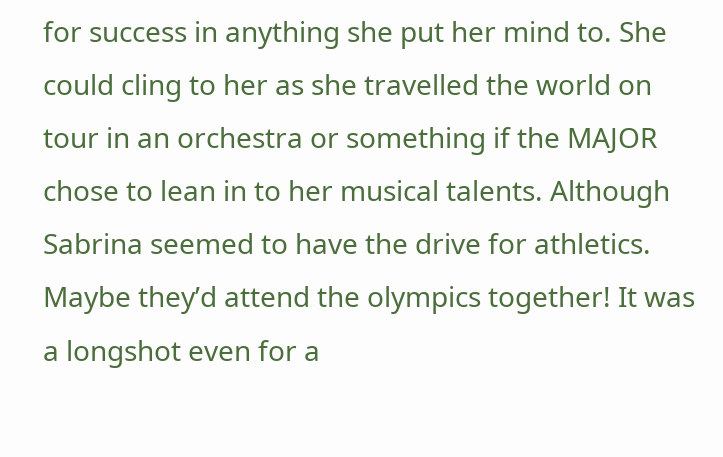for success in anything she put her mind to. She could cling to her as she travelled the world on tour in an orchestra or something if the MAJOR chose to lean in to her musical talents. Although Sabrina seemed to have the drive for athletics. Maybe they’d attend the olympics together! It was a longshot even for a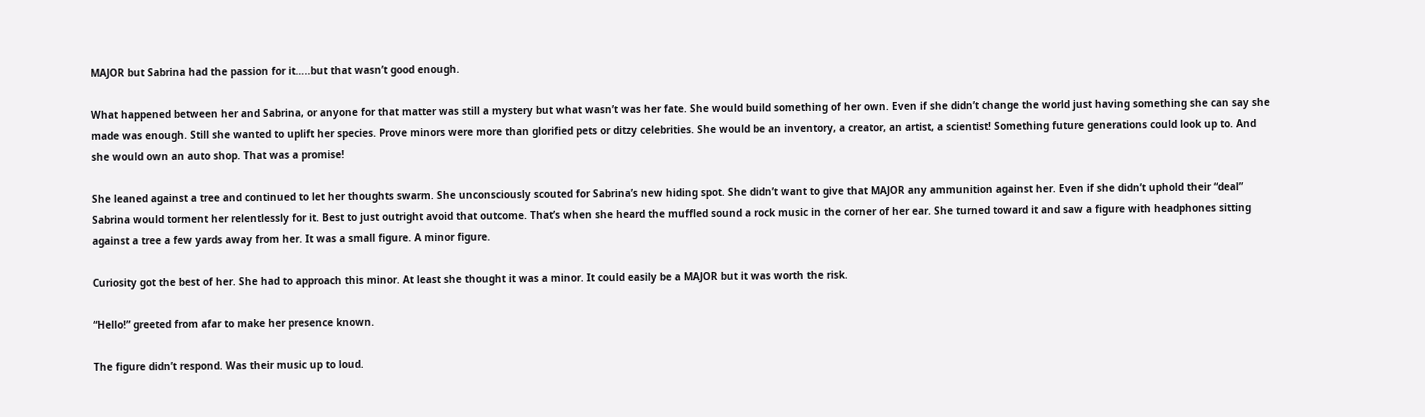MAJOR but Sabrina had the passion for it…..but that wasn’t good enough.

What happened between her and Sabrina, or anyone for that matter was still a mystery but what wasn’t was her fate. She would build something of her own. Even if she didn’t change the world just having something she can say she made was enough. Still she wanted to uplift her species. Prove minors were more than glorified pets or ditzy celebrities. She would be an inventory, a creator, an artist, a scientist! Something future generations could look up to. And she would own an auto shop. That was a promise!

She leaned against a tree and continued to let her thoughts swarm. She unconsciously scouted for Sabrina’s new hiding spot. She didn’t want to give that MAJOR any ammunition against her. Even if she didn’t uphold their “deal” Sabrina would torment her relentlessly for it. Best to just outright avoid that outcome. That’s when she heard the muffled sound a rock music in the corner of her ear. She turned toward it and saw a figure with headphones sitting against a tree a few yards away from her. It was a small figure. A minor figure.

Curiosity got the best of her. She had to approach this minor. At least she thought it was a minor. It could easily be a MAJOR but it was worth the risk.

“Hello!” greeted from afar to make her presence known.

The figure didn’t respond. Was their music up to loud.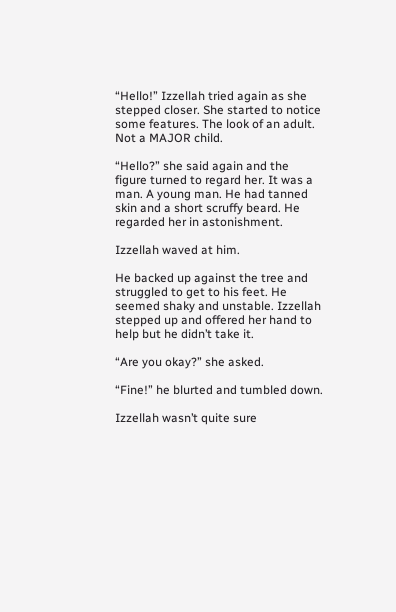“Hello!” Izzellah tried again as she stepped closer. She started to notice some features. The look of an adult. Not a MAJOR child.

“Hello?” she said again and the figure turned to regard her. It was a man. A young man. He had tanned skin and a short scruffy beard. He regarded her in astonishment.

Izzellah waved at him.

He backed up against the tree and struggled to get to his feet. He seemed shaky and unstable. Izzellah stepped up and offered her hand to help but he didn’t take it.

“Are you okay?” she asked.

“Fine!” he blurted and tumbled down.

Izzellah wasn’t quite sure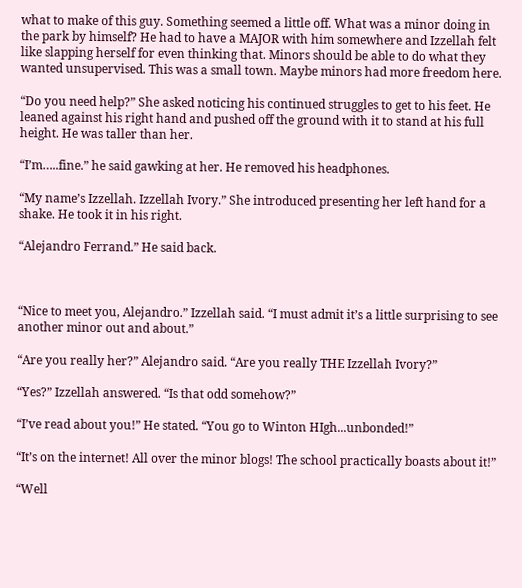what to make of this guy. Something seemed a little off. What was a minor doing in the park by himself? He had to have a MAJOR with him somewhere and Izzellah felt like slapping herself for even thinking that. Minors should be able to do what they wanted unsupervised. This was a small town. Maybe minors had more freedom here.

“Do you need help?” She asked noticing his continued struggles to get to his feet. He leaned against his right hand and pushed off the ground with it to stand at his full height. He was taller than her.

“I’m…..fine.” he said gawking at her. He removed his headphones.

“My name’s Izzellah. Izzellah Ivory.” She introduced presenting her left hand for a shake. He took it in his right.

“Alejandro Ferrand.” He said back.



“Nice to meet you, Alejandro.” Izzellah said. “I must admit it’s a little surprising to see another minor out and about.”

“Are you really her?” Alejandro said. “Are you really THE Izzellah Ivory?”

“Yes?” Izzellah answered. “Is that odd somehow?”

“I’ve read about you!” He stated. “You go to Winton HIgh...unbonded!”

“It’s on the internet! All over the minor blogs! The school practically boasts about it!”

“Well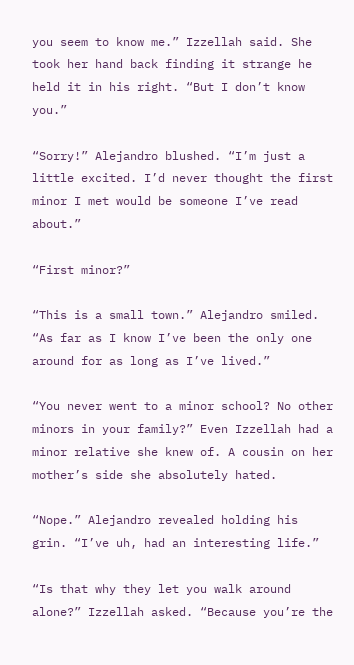you seem to know me.” Izzellah said. She took her hand back finding it strange he held it in his right. “But I don’t know you.”

“Sorry!” Alejandro blushed. “I’m just a little excited. I’d never thought the first minor I met would be someone I’ve read about.”

“First minor?”

“This is a small town.” Alejandro smiled. “As far as I know I’ve been the only one around for as long as I’ve lived.”

“You never went to a minor school? No other minors in your family?” Even Izzellah had a minor relative she knew of. A cousin on her mother’s side she absolutely hated.

“Nope.” Alejandro revealed holding his grin. “I’ve uh, had an interesting life.”

“Is that why they let you walk around alone?” Izzellah asked. “Because you’re the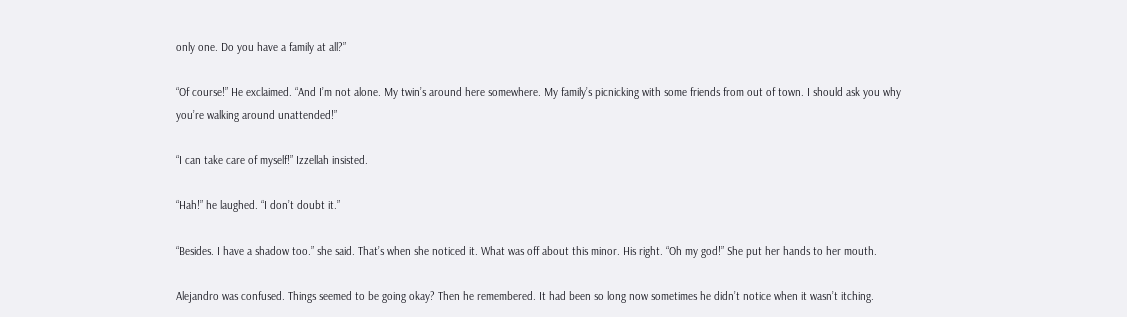only one. Do you have a family at all?”

“Of course!” He exclaimed. “And I’m not alone. My twin’s around here somewhere. My family’s picnicking with some friends from out of town. I should ask you why you’re walking around unattended!”

“I can take care of myself!” Izzellah insisted.

“Hah!” he laughed. “I don’t doubt it.”

“Besides. I have a shadow too.” she said. That’s when she noticed it. What was off about this minor. His right. “Oh my god!” She put her hands to her mouth.

Alejandro was confused. Things seemed to be going okay? Then he remembered. It had been so long now sometimes he didn’t notice when it wasn’t itching.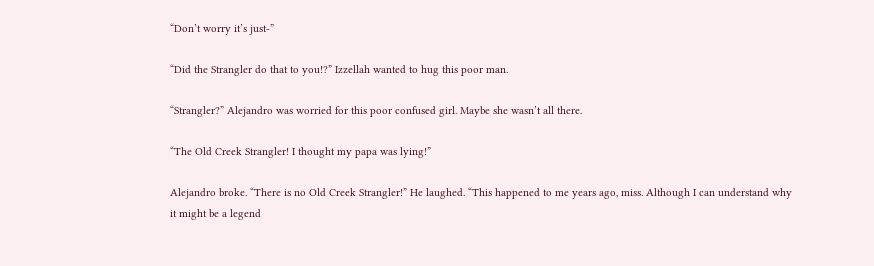“Don’t worry it’s just-”

“Did the Strangler do that to you!?” Izzellah wanted to hug this poor man.

“Strangler?” Alejandro was worried for this poor confused girl. Maybe she wasn’t all there.

“The Old Creek Strangler! I thought my papa was lying!”

Alejandro broke. “There is no Old Creek Strangler!” He laughed. “This happened to me years ago, miss. Although I can understand why it might be a legend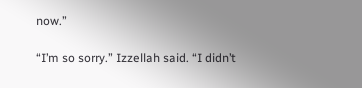now.”

“I’m so sorry.” Izzellah said. “I didn’t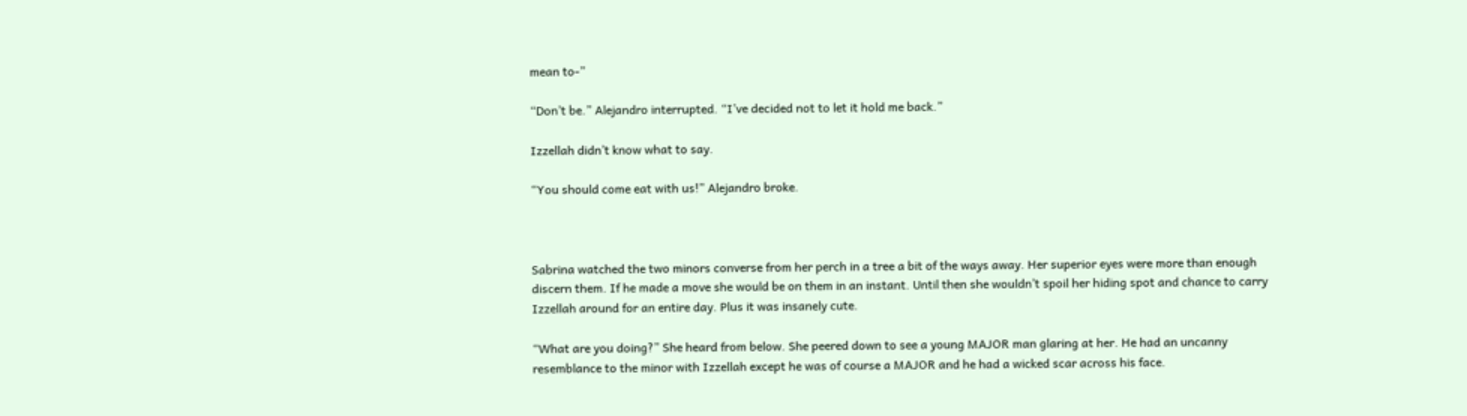mean to-”

“Don’t be.” Alejandro interrupted. “I’ve decided not to let it hold me back.”

Izzellah didn’t know what to say.

“You should come eat with us!” Alejandro broke.



Sabrina watched the two minors converse from her perch in a tree a bit of the ways away. Her superior eyes were more than enough discern them. If he made a move she would be on them in an instant. Until then she wouldn’t spoil her hiding spot and chance to carry Izzellah around for an entire day. Plus it was insanely cute.

“What are you doing?” She heard from below. She peered down to see a young MAJOR man glaring at her. He had an uncanny resemblance to the minor with Izzellah except he was of course a MAJOR and he had a wicked scar across his face.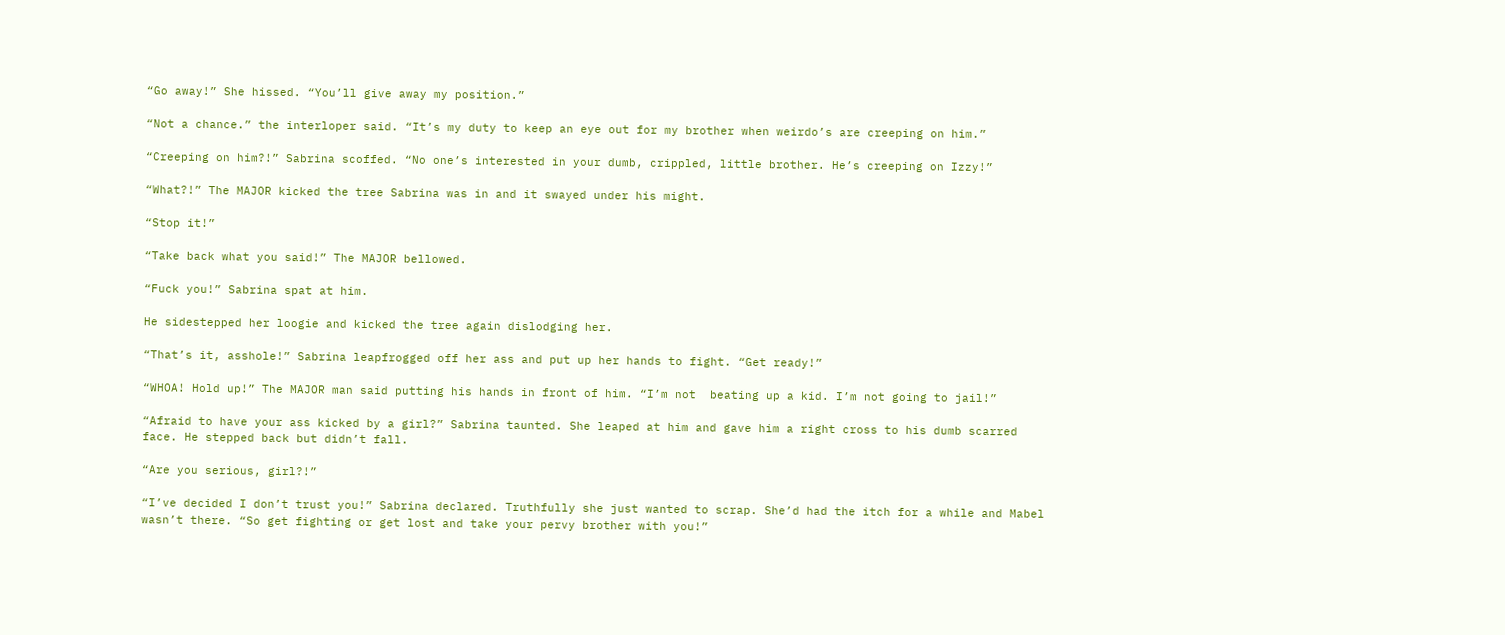“Go away!” She hissed. “You’ll give away my position.”

“Not a chance.” the interloper said. “It’s my duty to keep an eye out for my brother when weirdo’s are creeping on him.”

“Creeping on him?!” Sabrina scoffed. “No one’s interested in your dumb, crippled, little brother. He’s creeping on Izzy!”

“What?!” The MAJOR kicked the tree Sabrina was in and it swayed under his might.

“Stop it!”

“Take back what you said!” The MAJOR bellowed.

“Fuck you!” Sabrina spat at him.

He sidestepped her loogie and kicked the tree again dislodging her.

“That’s it, asshole!” Sabrina leapfrogged off her ass and put up her hands to fight. “Get ready!”

“WHOA! Hold up!” The MAJOR man said putting his hands in front of him. “I’m not  beating up a kid. I’m not going to jail!”

“Afraid to have your ass kicked by a girl?” Sabrina taunted. She leaped at him and gave him a right cross to his dumb scarred face. He stepped back but didn’t fall.

“Are you serious, girl?!”

“I’ve decided I don’t trust you!” Sabrina declared. Truthfully she just wanted to scrap. She’d had the itch for a while and Mabel wasn’t there. “So get fighting or get lost and take your pervy brother with you!”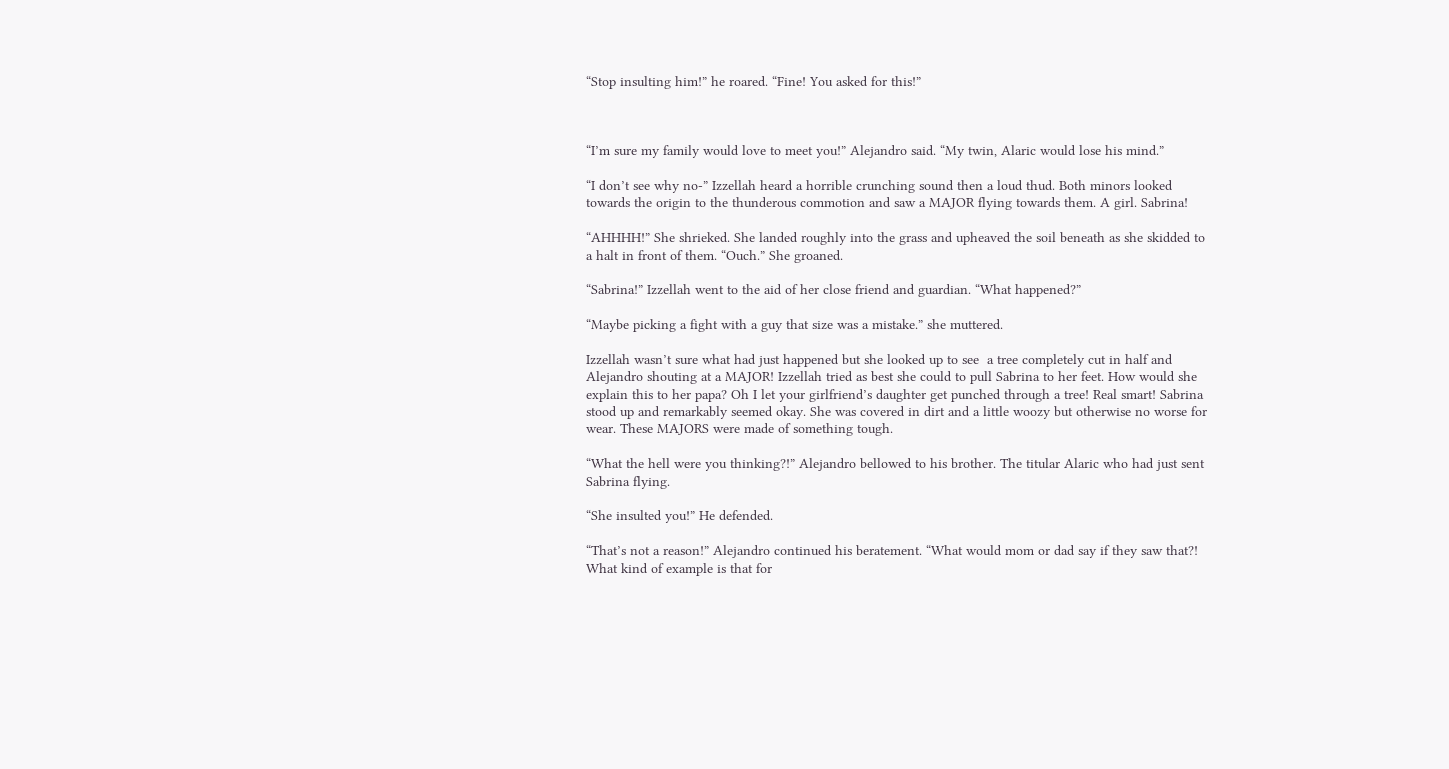“Stop insulting him!” he roared. “Fine! You asked for this!”



“I’m sure my family would love to meet you!” Alejandro said. “My twin, Alaric would lose his mind.”

“I don’t see why no-” Izzellah heard a horrible crunching sound then a loud thud. Both minors looked towards the origin to the thunderous commotion and saw a MAJOR flying towards them. A girl. Sabrina!

“AHHHH!” She shrieked. She landed roughly into the grass and upheaved the soil beneath as she skidded to a halt in front of them. “Ouch.” She groaned.

“Sabrina!” Izzellah went to the aid of her close friend and guardian. “What happened?”

“Maybe picking a fight with a guy that size was a mistake.” she muttered.

Izzellah wasn’t sure what had just happened but she looked up to see  a tree completely cut in half and Alejandro shouting at a MAJOR! Izzellah tried as best she could to pull Sabrina to her feet. How would she explain this to her papa? Oh I let your girlfriend’s daughter get punched through a tree! Real smart! Sabrina stood up and remarkably seemed okay. She was covered in dirt and a little woozy but otherwise no worse for wear. These MAJORS were made of something tough.

“What the hell were you thinking?!” Alejandro bellowed to his brother. The titular Alaric who had just sent Sabrina flying.

“She insulted you!” He defended.

“That’s not a reason!” Alejandro continued his beratement. “What would mom or dad say if they saw that?! What kind of example is that for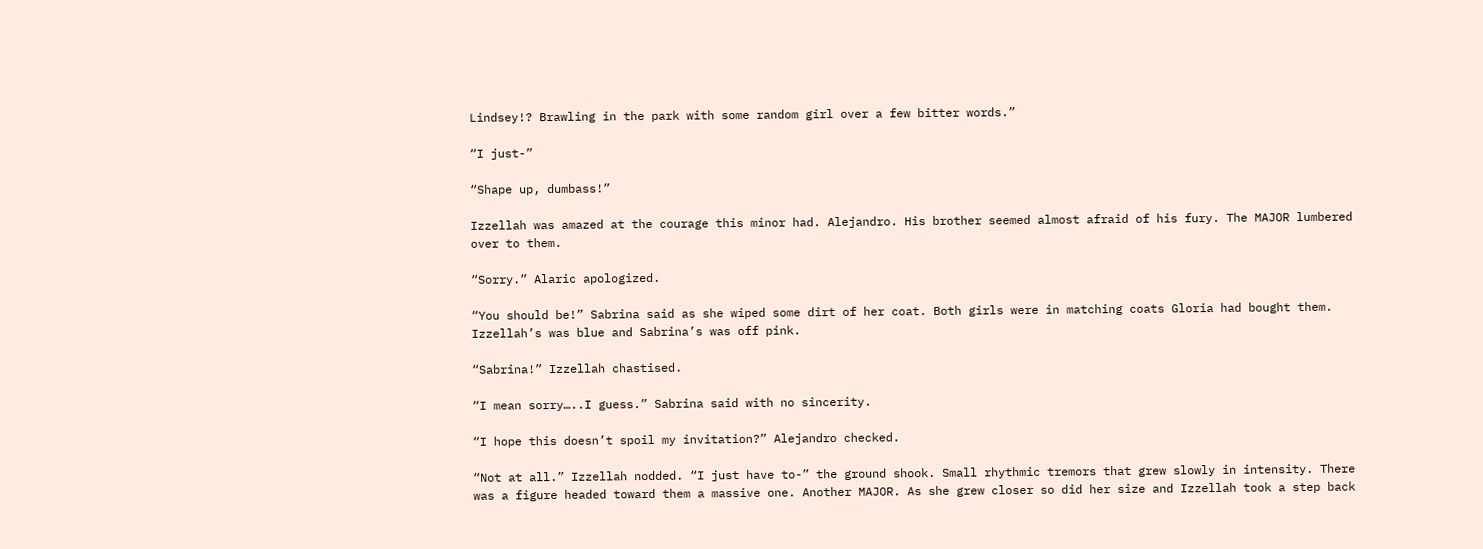Lindsey!? Brawling in the park with some random girl over a few bitter words.”

“I just-”

“Shape up, dumbass!”

Izzellah was amazed at the courage this minor had. Alejandro. His brother seemed almost afraid of his fury. The MAJOR lumbered over to them.

“Sorry.” Alaric apologized.

“You should be!” Sabrina said as she wiped some dirt of her coat. Both girls were in matching coats Gloria had bought them. Izzellah’s was blue and Sabrina’s was off pink.

“Sabrina!” Izzellah chastised.

“I mean sorry…..I guess.” Sabrina said with no sincerity.

“I hope this doesn’t spoil my invitation?” Alejandro checked.

“Not at all.” Izzellah nodded. “I just have to-” the ground shook. Small rhythmic tremors that grew slowly in intensity. There was a figure headed toward them a massive one. Another MAJOR. As she grew closer so did her size and Izzellah took a step back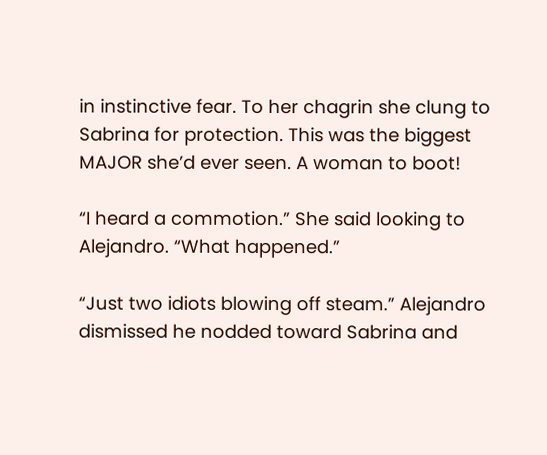in instinctive fear. To her chagrin she clung to Sabrina for protection. This was the biggest MAJOR she’d ever seen. A woman to boot!

“I heard a commotion.” She said looking to Alejandro. “What happened.”

“Just two idiots blowing off steam.” Alejandro dismissed he nodded toward Sabrina and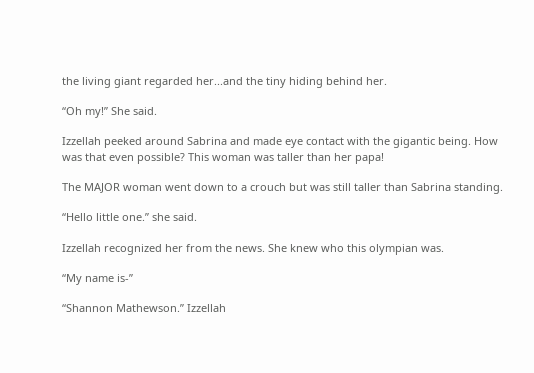the living giant regarded her...and the tiny hiding behind her.

“Oh my!” She said.

Izzellah peeked around Sabrina and made eye contact with the gigantic being. How was that even possible? This woman was taller than her papa!

The MAJOR woman went down to a crouch but was still taller than Sabrina standing.

“Hello little one.” she said.

Izzellah recognized her from the news. She knew who this olympian was.

“My name is-”

“Shannon Mathewson.” Izzellah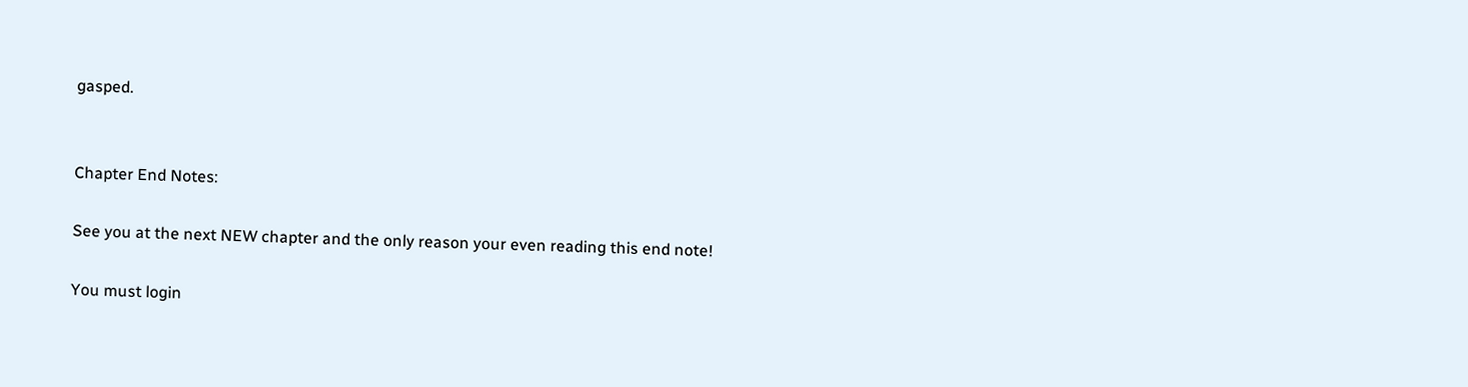gasped.


Chapter End Notes:

See you at the next NEW chapter and the only reason your even reading this end note!

You must login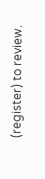(register) to review.